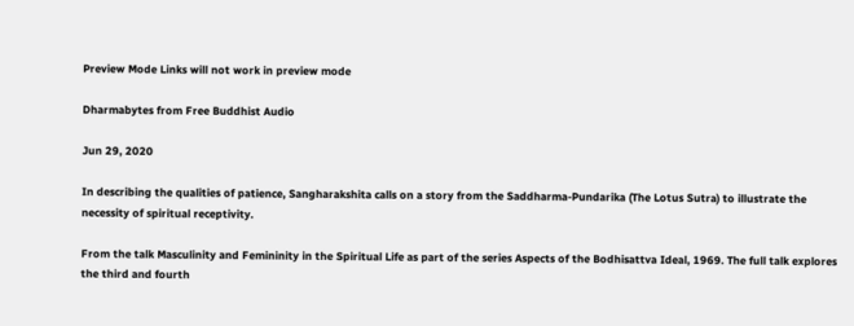Preview Mode Links will not work in preview mode

Dharmabytes from Free Buddhist Audio

Jun 29, 2020

In describing the qualities of patience, Sangharakshita calls on a story from the Saddharma-Pundarika (The Lotus Sutra) to illustrate the necessity of spiritual receptivity.

From the talk Masculinity and Femininity in the Spiritual Life as part of the series Aspects of the Bodhisattva Ideal, 1969. The full talk explores the third and fourth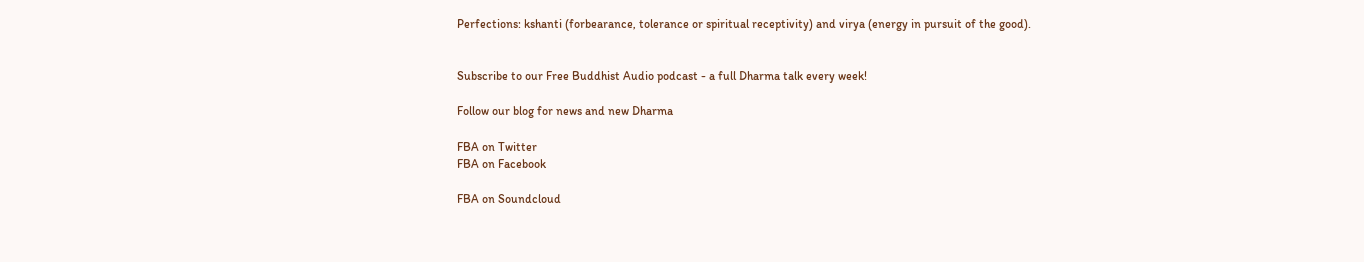Perfections: kshanti (forbearance, tolerance or spiritual receptivity) and virya (energy in pursuit of the good).


Subscribe to our Free Buddhist Audio podcast - a full Dharma talk every week!

Follow our blog for news and new Dharma

FBA on Twitter
FBA on Facebook

FBA on Soundcloud